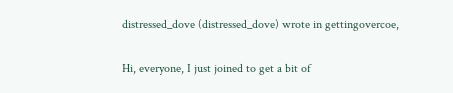distressed_dove (distressed_dove) wrote in gettingovercoe,

Hi, everyone, I just joined to get a bit of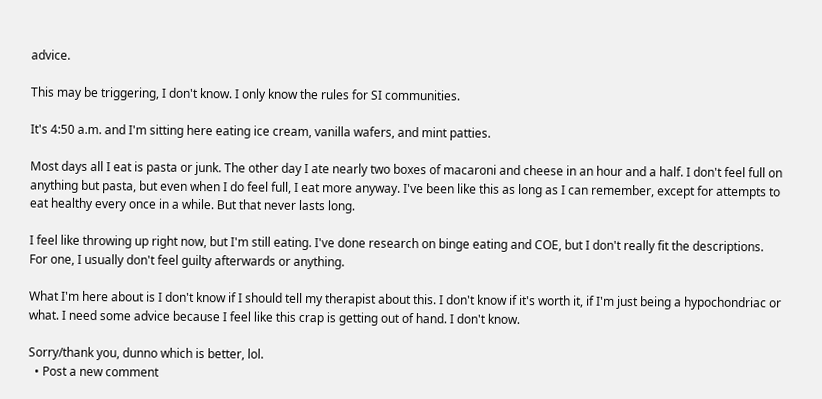advice.

This may be triggering, I don't know. I only know the rules for SI communities.

It's 4:50 a.m. and I'm sitting here eating ice cream, vanilla wafers, and mint patties.

Most days all I eat is pasta or junk. The other day I ate nearly two boxes of macaroni and cheese in an hour and a half. I don't feel full on anything but pasta, but even when I do feel full, I eat more anyway. I've been like this as long as I can remember, except for attempts to eat healthy every once in a while. But that never lasts long.

I feel like throwing up right now, but I'm still eating. I've done research on binge eating and COE, but I don't really fit the descriptions. For one, I usually don't feel guilty afterwards or anything.

What I'm here about is I don't know if I should tell my therapist about this. I don't know if it's worth it, if I'm just being a hypochondriac or what. I need some advice because I feel like this crap is getting out of hand. I don't know.

Sorry/thank you, dunno which is better, lol.
  • Post a new comment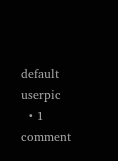default userpic
  • 1 comment